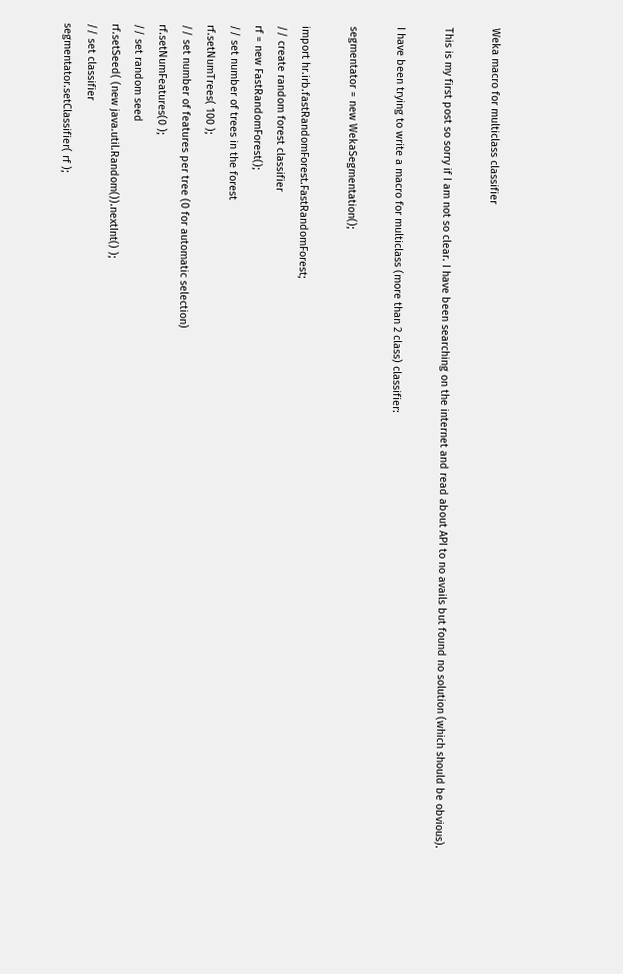Weka macro for multiclass classifier

This is my first post so sorry if I am not so clear. I have been searching on the internet and read about API to no avails but found no solution (which should be obvious).

I have been trying to write a macro for multiclass (more than 2 class) classifier:

segmentator = new WekaSegmentation();

import hr.irb.fastRandomForest.FastRandomForest;
// create random forest classifier
rf = new FastRandomForest();
// set number of trees in the forest
rf.setNumTrees( 100 );
// set number of features per tree (0 for automatic selection)
rf.setNumFeatures(0 );
// set random seed
rf.setSeed( (new java.util.Random()).nextInt() );
// set classifier
segmentator.setClassifier( rf );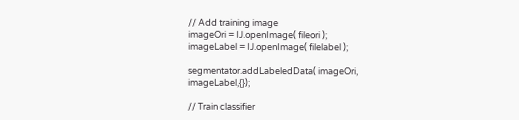// Add training image
imageOri = IJ.openImage( fileori );
imageLabel = IJ.openImage( filelabel );

segmentator.addLabeledData( imageOri, imageLabel,{});

// Train classifier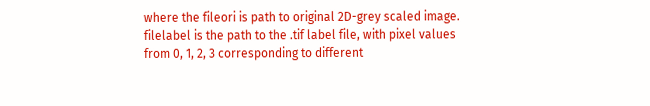where the fileori is path to original 2D-grey scaled image.
filelabel is the path to the .tif label file, with pixel values from 0, 1, 2, 3 corresponding to different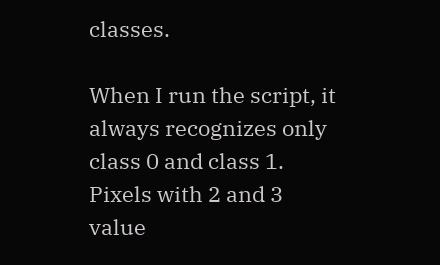classes.

When I run the script, it always recognizes only class 0 and class 1. Pixels with 2 and 3 value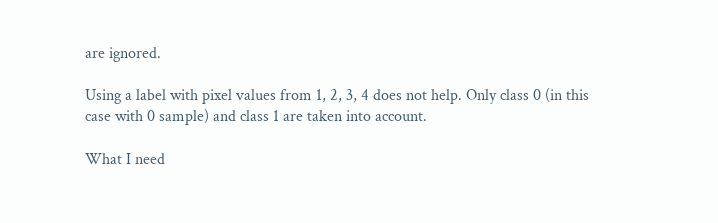are ignored.

Using a label with pixel values from 1, 2, 3, 4 does not help. Only class 0 (in this case with 0 sample) and class 1 are taken into account.

What I need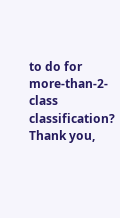to do for more-than-2-class classification?
Thank you,